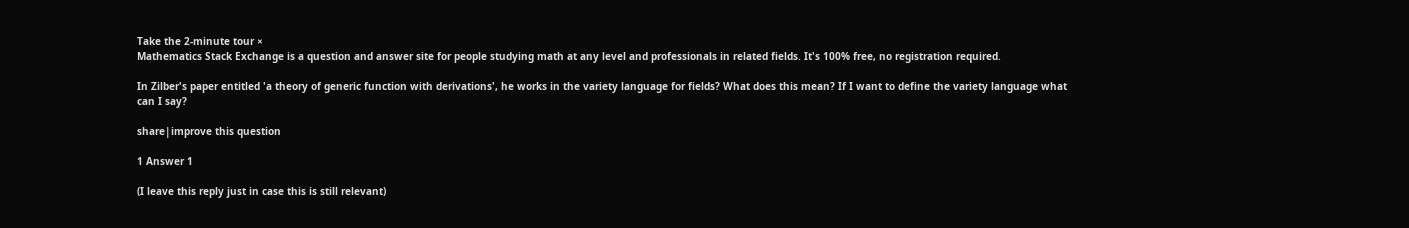Take the 2-minute tour ×
Mathematics Stack Exchange is a question and answer site for people studying math at any level and professionals in related fields. It's 100% free, no registration required.

In Zilber's paper entitled 'a theory of generic function with derivations', he works in the variety language for fields? What does this mean? If I want to define the variety language what can I say?

share|improve this question

1 Answer 1

(I leave this reply just in case this is still relevant)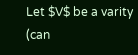Let $V$ be a varity (can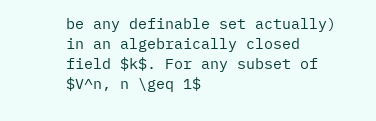be any definable set actually) in an algebraically closed field $k$. For any subset of $V^n, n \geq 1$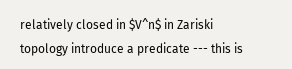relatively closed in $V^n$ in Zariski topology introduce a predicate --- this is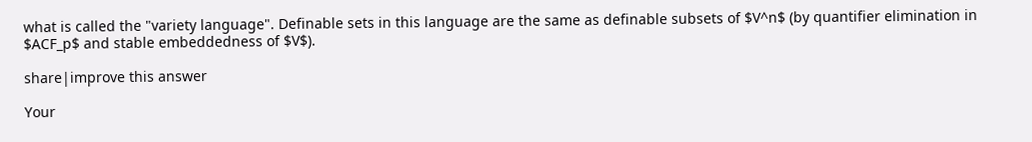what is called the "variety language". Definable sets in this language are the same as definable subsets of $V^n$ (by quantifier elimination in $ACF_p$ and stable embeddedness of $V$).

share|improve this answer

Your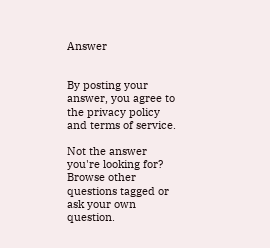Answer


By posting your answer, you agree to the privacy policy and terms of service.

Not the answer you're looking for? Browse other questions tagged or ask your own question.